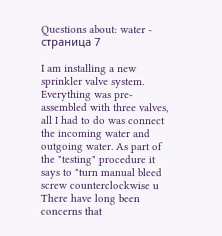Questions about: water - страница 7

I am installing a new sprinkler valve system. Everything was pre-assembled with three valves, all I had to do was connect the incoming water and outgoing water. As part of the "testing" procedure it says to "turn manual bleed screw counterclockwise u
There have long been concerns that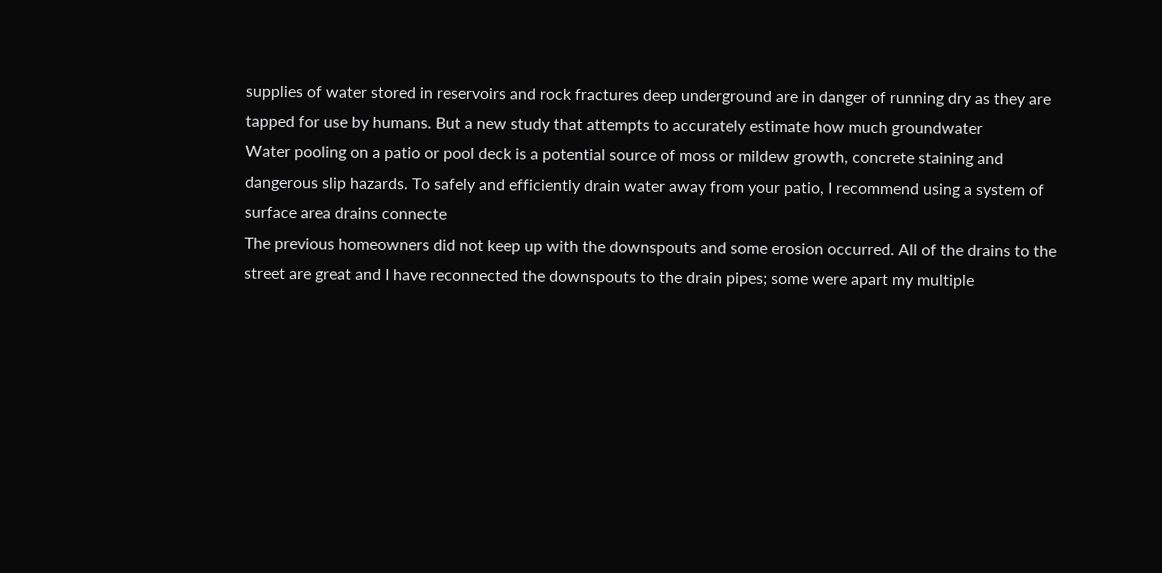supplies of water stored in reservoirs and rock fractures deep underground are in danger of running dry as they are tapped for use by humans. But a new study that attempts to accurately estimate how much groundwater
Water pooling on a patio or pool deck is a potential source of moss or mildew growth, concrete staining and dangerous slip hazards. To safely and efficiently drain water away from your patio, I recommend using a system of surface area drains connecte
The previous homeowners did not keep up with the downspouts and some erosion occurred. All of the drains to the street are great and I have reconnected the downspouts to the drain pipes; some were apart my multiple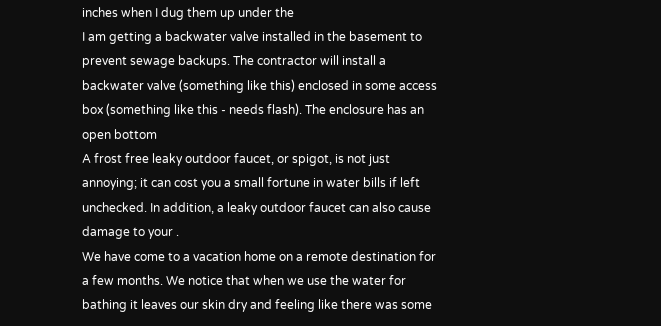inches when I dug them up under the
I am getting a backwater valve installed in the basement to prevent sewage backups. The contractor will install a backwater valve (something like this) enclosed in some access box (something like this - needs flash). The enclosure has an open bottom
A frost free leaky outdoor faucet, or spigot, is not just annoying; it can cost you a small fortune in water bills if left unchecked. In addition, a leaky outdoor faucet can also cause damage to your .
We have come to a vacation home on a remote destination for a few months. We notice that when we use the water for bathing it leaves our skin dry and feeling like there was some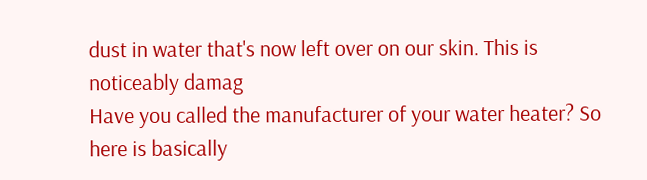dust in water that's now left over on our skin. This is noticeably damag
Have you called the manufacturer of your water heater? So here is basically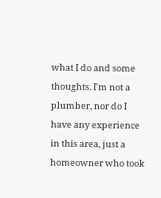what I do and some thoughts. I'm not a plumber, nor do I have any experience in this area, just a homeowner who took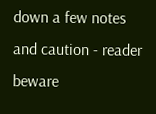down a few notes and caution - reader beware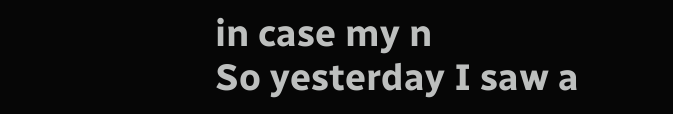in case my n
So yesterday I saw a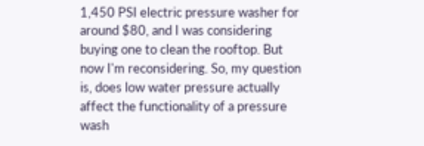1,450 PSI electric pressure washer for around $80, and I was considering buying one to clean the rooftop. But now I'm reconsidering. So, my question is, does low water pressure actually affect the functionality of a pressure wash